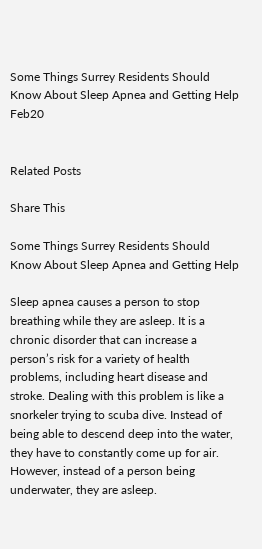Some Things Surrey Residents Should Know About Sleep Apnea and Getting Help Feb20


Related Posts

Share This

Some Things Surrey Residents Should Know About Sleep Apnea and Getting Help

Sleep apnea causes a person to stop breathing while they are asleep. It is a chronic disorder that can increase a person’s risk for a variety of health problems, including heart disease and stroke. Dealing with this problem is like a snorkeler trying to scuba dive. Instead of being able to descend deep into the water, they have to constantly come up for air. However, instead of a person being underwater, they are asleep.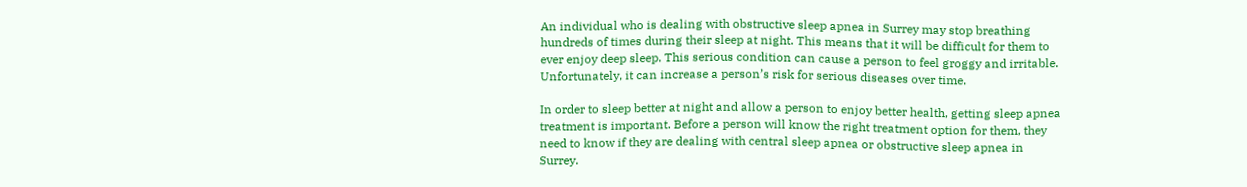An individual who is dealing with obstructive sleep apnea in Surrey may stop breathing hundreds of times during their sleep at night. This means that it will be difficult for them to ever enjoy deep sleep. This serious condition can cause a person to feel groggy and irritable. Unfortunately, it can increase a person’s risk for serious diseases over time.

In order to sleep better at night and allow a person to enjoy better health, getting sleep apnea treatment is important. Before a person will know the right treatment option for them, they need to know if they are dealing with central sleep apnea or obstructive sleep apnea in Surrey.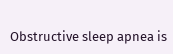Obstructive sleep apnea is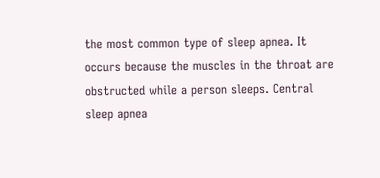the most common type of sleep apnea. It occurs because the muscles in the throat are obstructed while a person sleeps. Central sleep apnea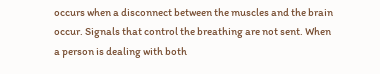occurs when a disconnect between the muscles and the brain occur. Signals that control the breathing are not sent. When a person is dealing with both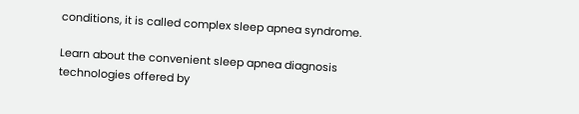conditions, it is called complex sleep apnea syndrome.

Learn about the convenient sleep apnea diagnosis technologies offered by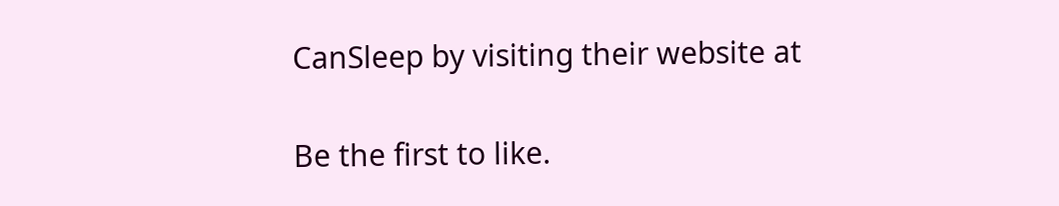CanSleep by visiting their website at

Be the first to like.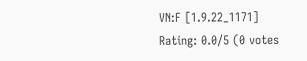VN:F [1.9.22_1171]
Rating: 0.0/5 (0 votes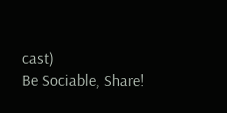cast)
Be Sociable, Share!